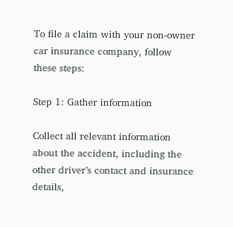To file a claim with your non-owner car insurance company, follow these steps:

Step 1: Gather information

Collect all relevant information about the accident, including the other driver’s contact and insurance details,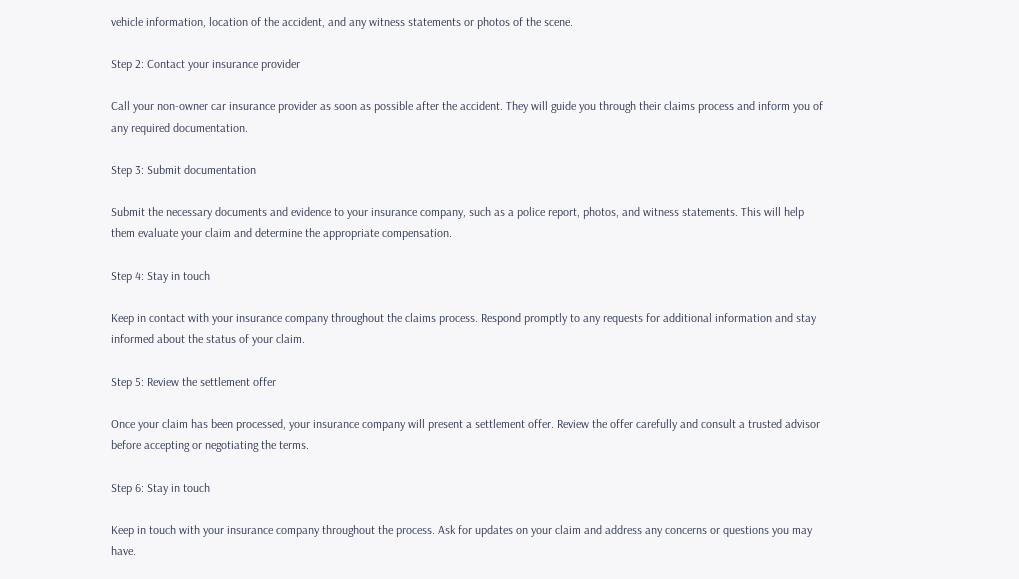vehicle information, location of the accident, and any witness statements or photos of the scene.

Step 2: Contact your insurance provider

Call your non-owner car insurance provider as soon as possible after the accident. They will guide you through their claims process and inform you of any required documentation.

Step 3: Submit documentation

Submit the necessary documents and evidence to your insurance company, such as a police report, photos, and witness statements. This will help them evaluate your claim and determine the appropriate compensation.

Step 4: Stay in touch

Keep in contact with your insurance company throughout the claims process. Respond promptly to any requests for additional information and stay informed about the status of your claim.

Step 5: Review the settlement offer

Once your claim has been processed, your insurance company will present a settlement offer. Review the offer carefully and consult a trusted advisor before accepting or negotiating the terms.

Step 6: Stay in touch

Keep in touch with your insurance company throughout the process. Ask for updates on your claim and address any concerns or questions you may have.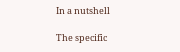In a nutshell

The specific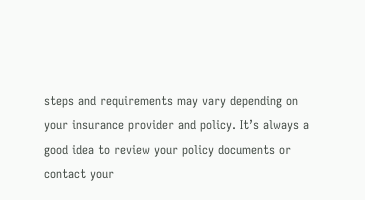steps and requirements may vary depending on your insurance provider and policy. It’s always a good idea to review your policy documents or contact your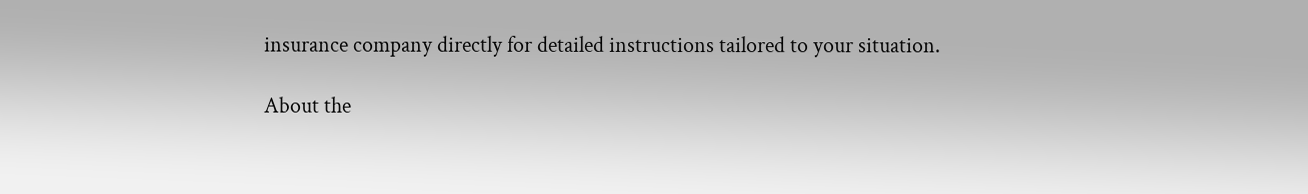insurance company directly for detailed instructions tailored to your situation.

About the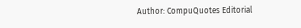Author: CompuQuotes Editorial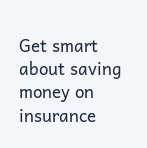Get smart about saving money on insurance